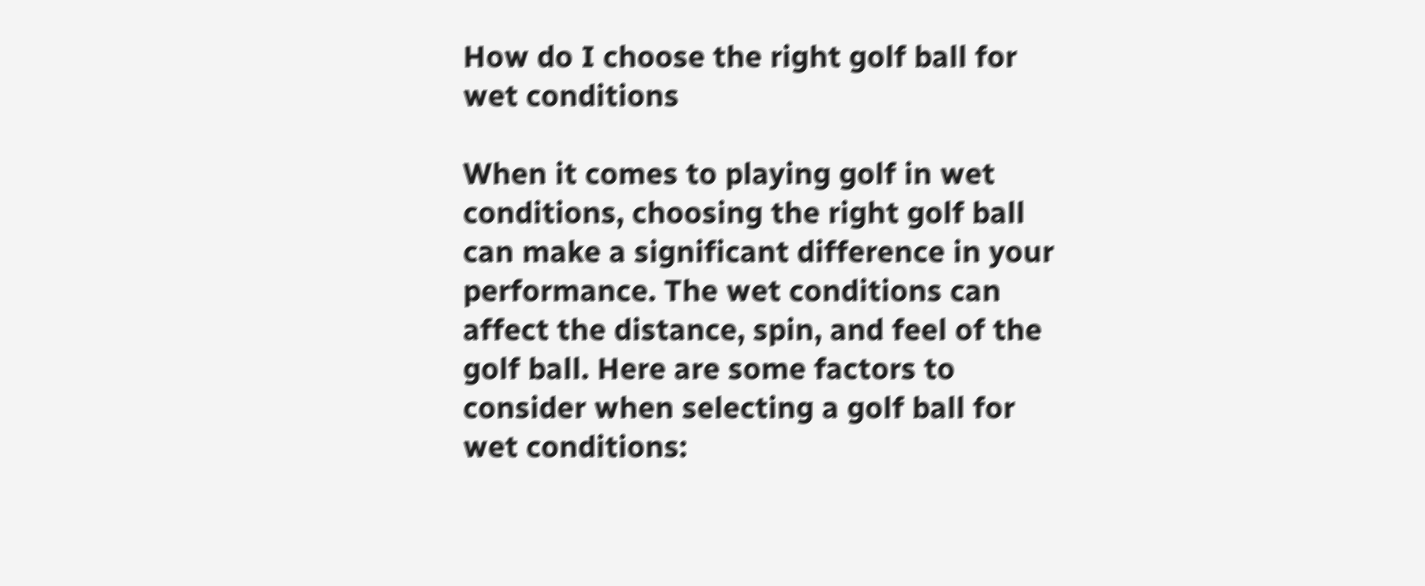How do I choose the right golf ball for wet conditions

When it comes to playing golf in wet conditions, choosing the right golf ball can make a significant difference in your performance. The wet conditions can affect the distance, spin, and feel of the golf ball. Here are some factors to consider when selecting a golf ball for wet conditions: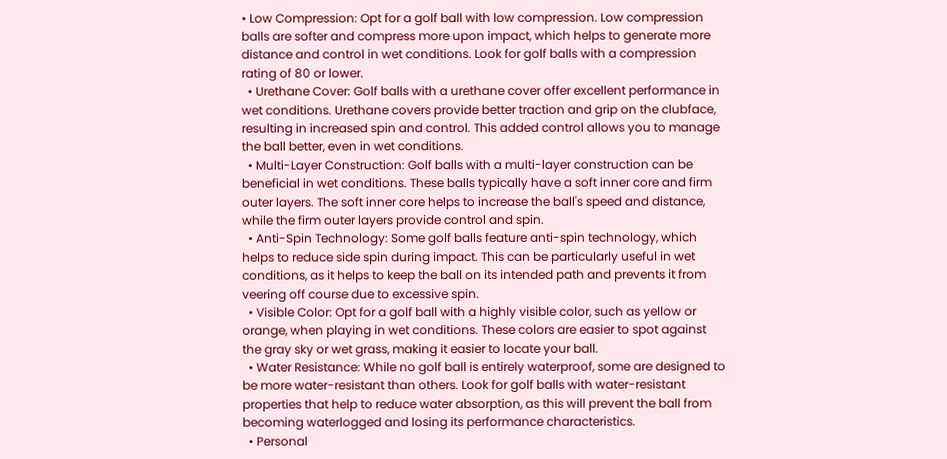• Low Compression: Opt for a golf ball with low compression. Low compression balls are softer and compress more upon impact, which helps to generate more distance and control in wet conditions. Look for golf balls with a compression rating of 80 or lower.
  • Urethane Cover: Golf balls with a urethane cover offer excellent performance in wet conditions. Urethane covers provide better traction and grip on the clubface, resulting in increased spin and control. This added control allows you to manage the ball better, even in wet conditions.
  • Multi-Layer Construction: Golf balls with a multi-layer construction can be beneficial in wet conditions. These balls typically have a soft inner core and firm outer layers. The soft inner core helps to increase the ball's speed and distance, while the firm outer layers provide control and spin.
  • Anti-Spin Technology: Some golf balls feature anti-spin technology, which helps to reduce side spin during impact. This can be particularly useful in wet conditions, as it helps to keep the ball on its intended path and prevents it from veering off course due to excessive spin.
  • Visible Color: Opt for a golf ball with a highly visible color, such as yellow or orange, when playing in wet conditions. These colors are easier to spot against the gray sky or wet grass, making it easier to locate your ball.
  • Water Resistance: While no golf ball is entirely waterproof, some are designed to be more water-resistant than others. Look for golf balls with water-resistant properties that help to reduce water absorption, as this will prevent the ball from becoming waterlogged and losing its performance characteristics.
  • Personal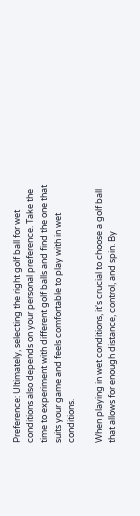Preference: Ultimately, selecting the right golf ball for wet conditions also depends on your personal preference. Take the time to experiment with different golf balls and find the one that suits your game and feels comfortable to play with in wet conditions.

When playing in wet conditions, it's crucial to choose a golf ball that allows for enough distance, control, and spin. By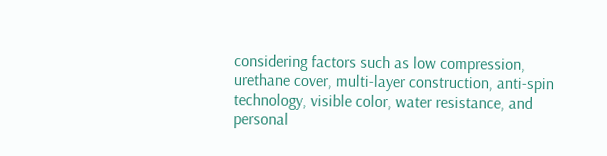considering factors such as low compression, urethane cover, multi-layer construction, anti-spin technology, visible color, water resistance, and personal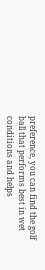preference, you can find the golf ball that performs best in wet conditions and helps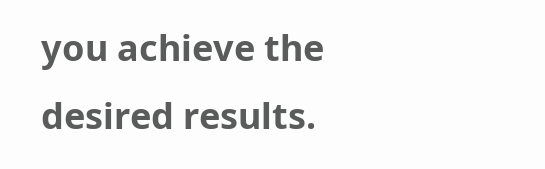you achieve the desired results.